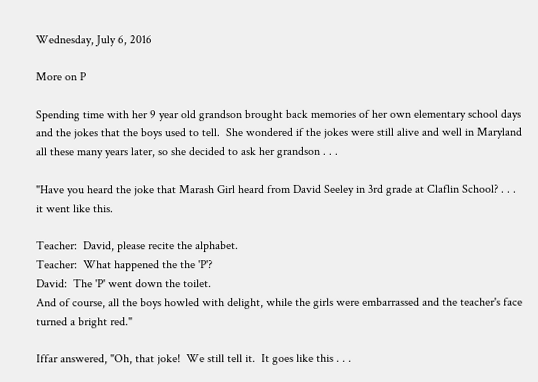Wednesday, July 6, 2016

More on P

Spending time with her 9 year old grandson brought back memories of her own elementary school days and the jokes that the boys used to tell.  She wondered if the jokes were still alive and well in Maryland all these many years later, so she decided to ask her grandson . . .

"Have you heard the joke that Marash Girl heard from David Seeley in 3rd grade at Claflin School? . . . it went like this.

Teacher:  David, please recite the alphabet.
Teacher:  What happened the the 'P'?
David:  The 'P' went down the toilet.
And of course, all the boys howled with delight, while the girls were embarrassed and the teacher's face turned a bright red."

Iffar answered, "Oh, that joke!  We still tell it.  It goes like this . . .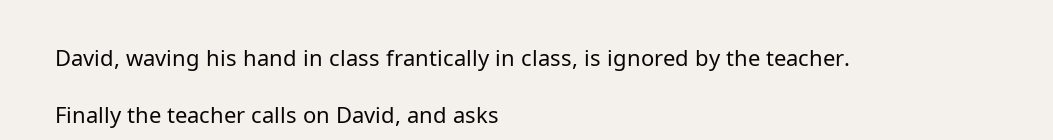David, waving his hand in class frantically in class, is ignored by the teacher.

Finally the teacher calls on David, and asks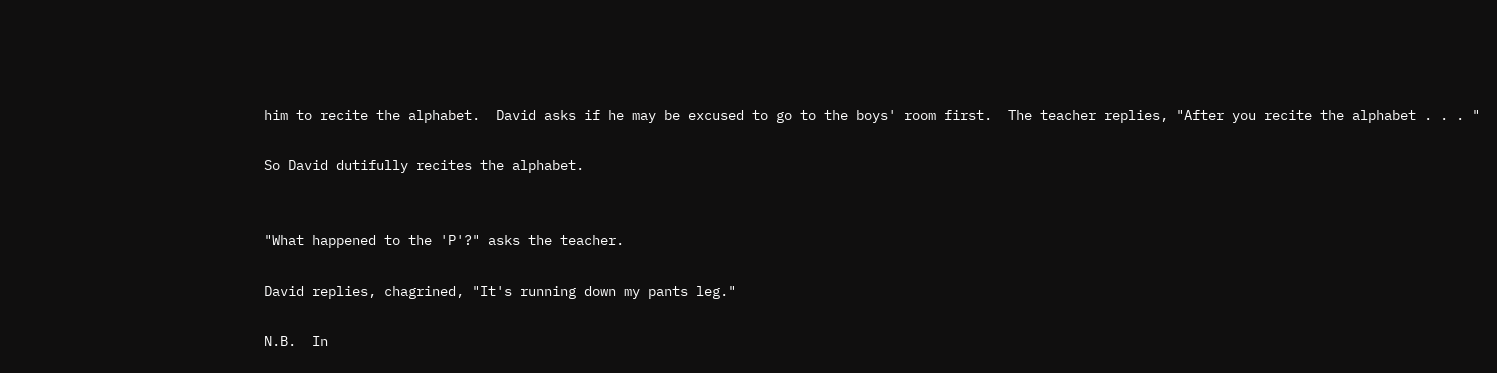him to recite the alphabet.  David asks if he may be excused to go to the boys' room first.  The teacher replies, "After you recite the alphabet . . . "

So David dutifully recites the alphabet.


"What happened to the 'P'?" asks the teacher.

David replies, chagrined, "It's running down my pants leg."

N.B.  In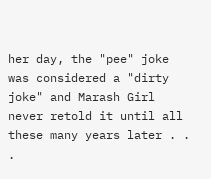her day, the "pee" joke was considered a "dirty joke" and Marash Girl never retold it until all these many years later . . .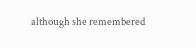although she remembered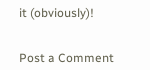it (obviously)!


Post a Comment